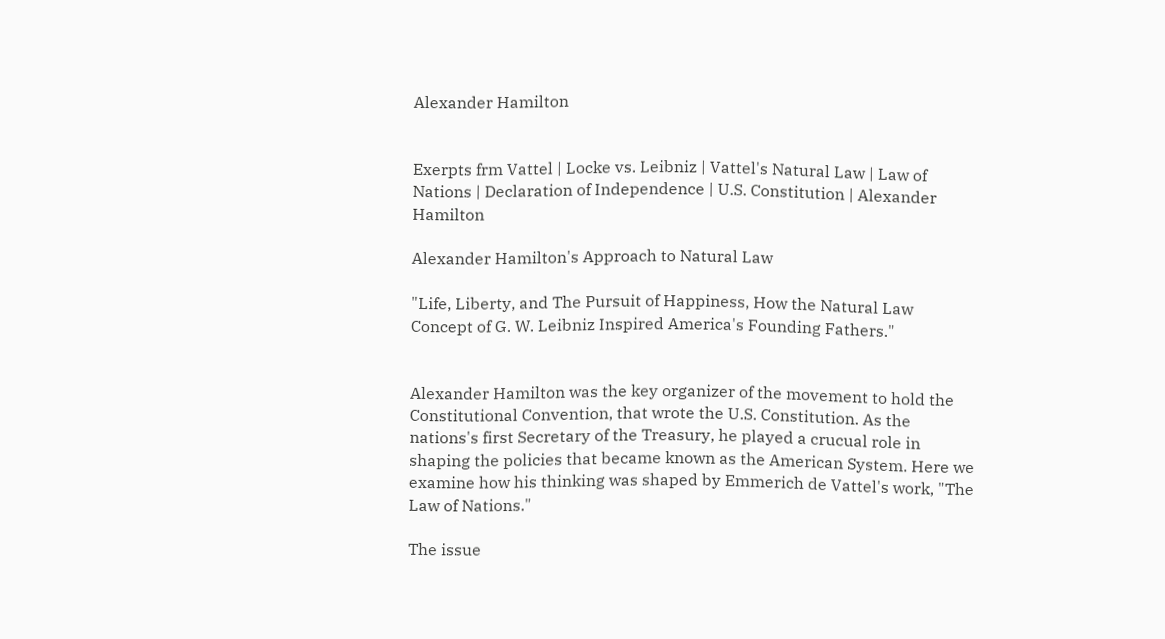Alexander Hamilton


Exerpts frm Vattel | Locke vs. Leibniz | Vattel's Natural Law | Law of Nations | Declaration of Independence | U.S. Constitution | Alexander Hamilton

Alexander Hamilton's Approach to Natural Law

"Life, Liberty, and The Pursuit of Happiness, How the Natural Law Concept of G. W. Leibniz Inspired America's Founding Fathers."


Alexander Hamilton was the key organizer of the movement to hold the Constitutional Convention, that wrote the U.S. Constitution. As the nations's first Secretary of the Treasury, he played a crucual role in shaping the policies that became known as the American System. Here we examine how his thinking was shaped by Emmerich de Vattel's work, "The Law of Nations."

The issue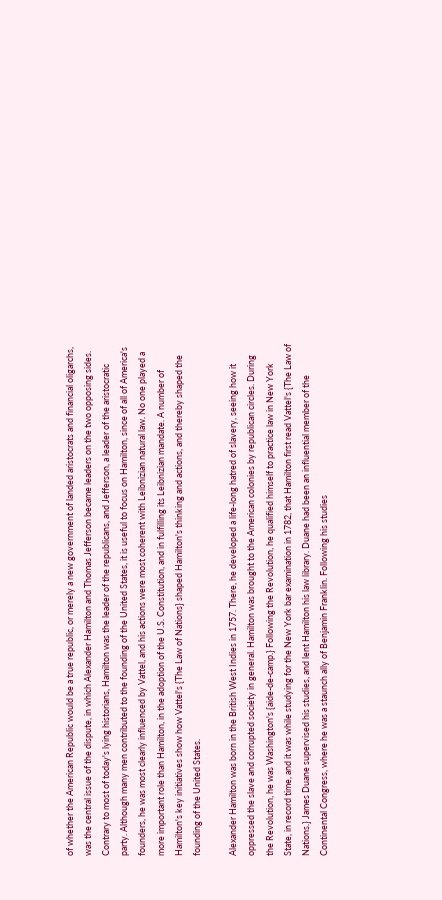of whether the American Republic would be a true republic, or merely a new government of landed aristocrats and financial oligarchs, was the central issue of the dispute, in which Alexander Hamilton and Thomas Jefferson became leaders on the two opposing sides. Contrary to most of today's lying historians, Hamilton was the leader of the republicans, and Jefferson, a leader of the aristocratic party. Although many men contributed to the founding of the United States, it is useful to focus on Hamilton, since of all of America's founders, he was most clearly influenced by Vattel, and his actions were most coherent with Leibnizian natural law. No one played a more important role than Hamilton, in the adoption of the U.S. Constitution, and in fulfilling its Leibnizian mandate. A number of Hamilton's key initiatives show how Vattel's {The Law of Nations} shaped Hamilton's thinking and actions, and thereby shaped the founding of the United States.

Alexander Hamilton was born in the British West Indies in 1757. There, he developed a life-long hatred of slavery, seeing how it oppressed the slave and corrupted society in general. Hamilton was brought to the American colonies by republican circles. During the Revolution, he was Washington's {aide-de-camp.} Following the Revolution, he qualified himself to practice law in New York State, in record time, and it was while studying for the New York bar examination in 1782, that Hamilton first read Vattel's {The Law of Nations.} James Duane supervised his studies, and lent Hamilton his law library. Duane had been an influential member of the Continental Congress, where he was a staunch ally of Benjamin Franklin. Following his studies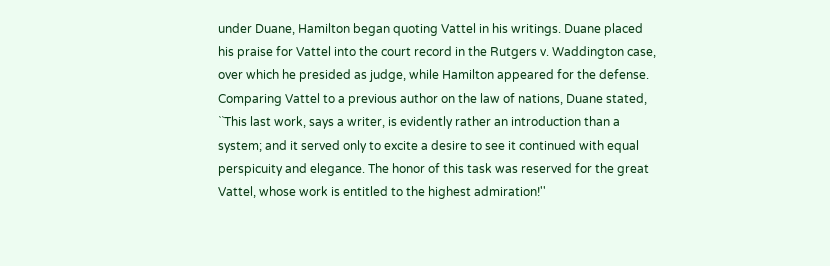under Duane, Hamilton began quoting Vattel in his writings. Duane placed his praise for Vattel into the court record in the Rutgers v. Waddington case, over which he presided as judge, while Hamilton appeared for the defense. Comparing Vattel to a previous author on the law of nations, Duane stated, ``This last work, says a writer, is evidently rather an introduction than a system; and it served only to excite a desire to see it continued with equal perspicuity and elegance. The honor of this task was reserved for the great Vattel, whose work is entitled to the highest admiration!''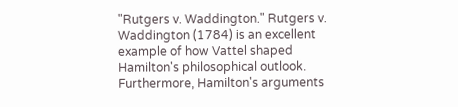"Rutgers v. Waddington." Rutgers v. Waddington (1784) is an excellent example of how Vattel shaped Hamilton's philosophical outlook. Furthermore, Hamilton's arguments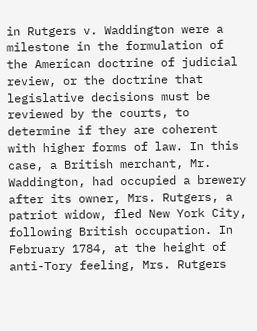in Rutgers v. Waddington were a milestone in the formulation of the American doctrine of judicial review, or the doctrine that legislative decisions must be reviewed by the courts, to determine if they are coherent with higher forms of law. In this case, a British merchant, Mr. Waddington, had occupied a brewery after its owner, Mrs. Rutgers, a patriot widow, fled New York City, following British occupation. In February 1784, at the height of anti-Tory feeling, Mrs. Rutgers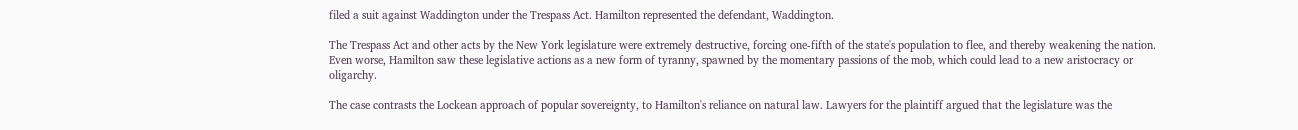filed a suit against Waddington under the Trespass Act. Hamilton represented the defendant, Waddington.

The Trespass Act and other acts by the New York legislature were extremely destructive, forcing one-fifth of the state's population to flee, and thereby weakening the nation. Even worse, Hamilton saw these legislative actions as a new form of tyranny, spawned by the momentary passions of the mob, which could lead to a new aristocracy or oligarchy.

The case contrasts the Lockean approach of popular sovereignty, to Hamilton's reliance on natural law. Lawyers for the plaintiff argued that the legislature was the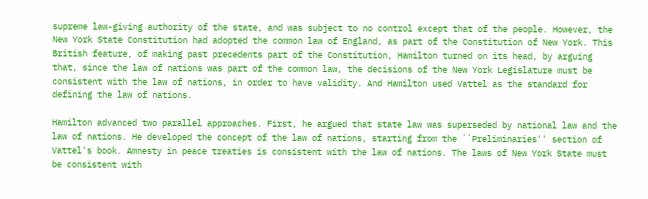supreme law-giving authority of the state, and was subject to no control except that of the people. However, the New York State Constitution had adopted the common law of England, as part of the Constitution of New York. This British feature, of making past precedents part of the Constitution, Hamilton turned on its head, by arguing that, since the law of nations was part of the common law, the decisions of the New York Legislature must be consistent with the law of nations, in order to have validity. And Hamilton used Vattel as the standard for defining the law of nations.

Hamilton advanced two parallel approaches. First, he argued that state law was superseded by national law and the law of nations. He developed the concept of the law of nations, starting from the ``Preliminaries'' section of Vattel's book. Amnesty in peace treaties is consistent with the law of nations. The laws of New York State must be consistent with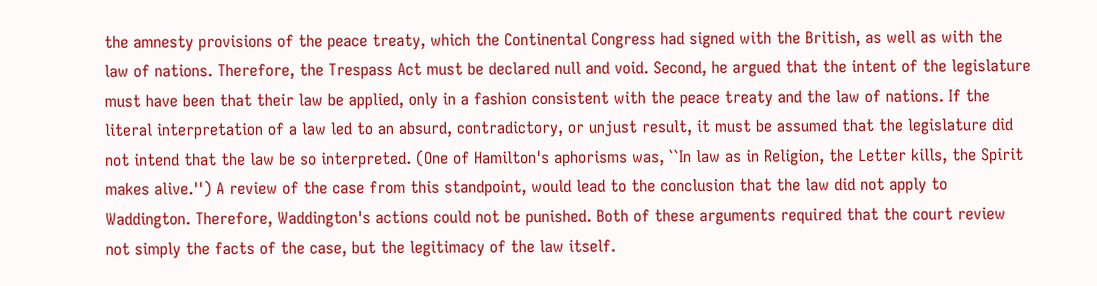the amnesty provisions of the peace treaty, which the Continental Congress had signed with the British, as well as with the law of nations. Therefore, the Trespass Act must be declared null and void. Second, he argued that the intent of the legislature must have been that their law be applied, only in a fashion consistent with the peace treaty and the law of nations. If the literal interpretation of a law led to an absurd, contradictory, or unjust result, it must be assumed that the legislature did not intend that the law be so interpreted. (One of Hamilton's aphorisms was, ``In law as in Religion, the Letter kills, the Spirit makes alive.'') A review of the case from this standpoint, would lead to the conclusion that the law did not apply to Waddington. Therefore, Waddington's actions could not be punished. Both of these arguments required that the court review not simply the facts of the case, but the legitimacy of the law itself.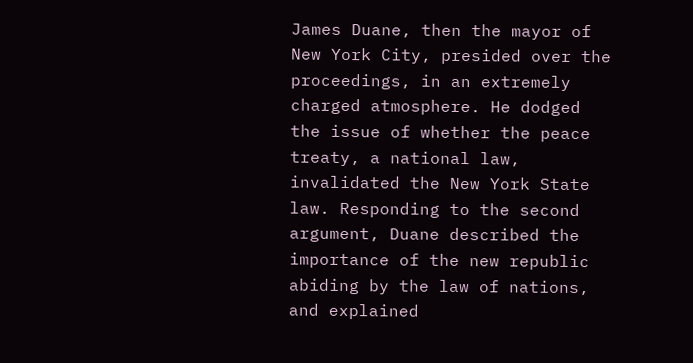James Duane, then the mayor of New York City, presided over the proceedings, in an extremely charged atmosphere. He dodged the issue of whether the peace treaty, a national law, invalidated the New York State law. Responding to the second argument, Duane described the importance of the new republic abiding by the law of nations, and explained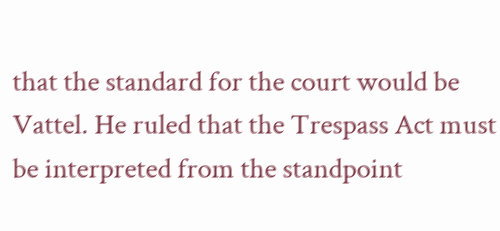that the standard for the court would be Vattel. He ruled that the Trespass Act must be interpreted from the standpoint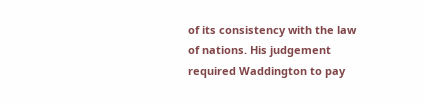of its consistency with the law of nations. His judgement required Waddington to pay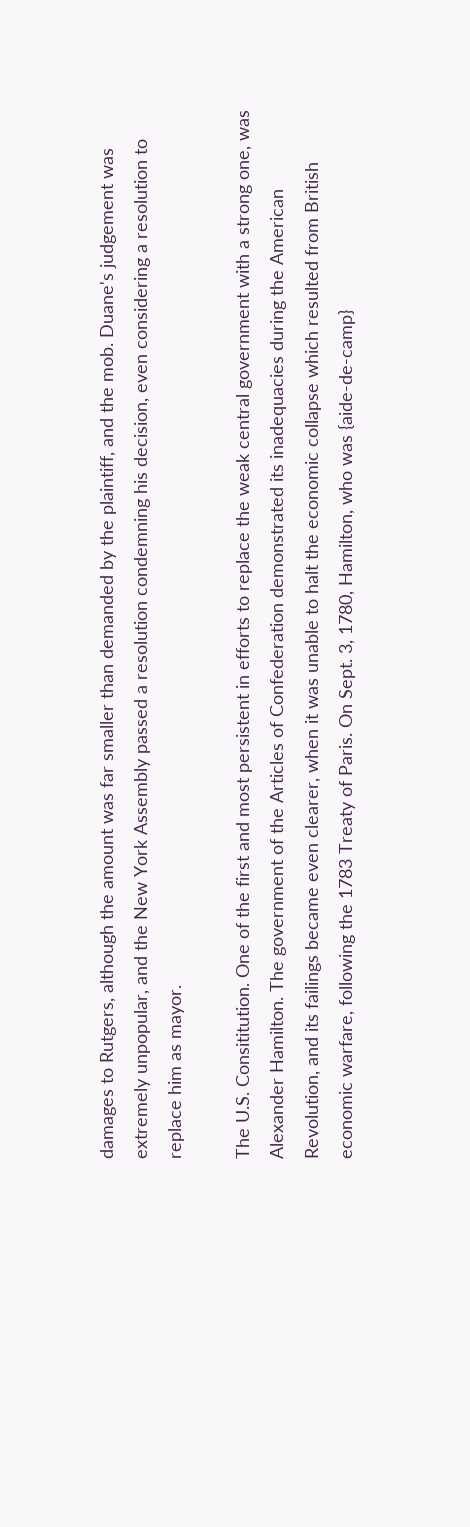damages to Rutgers, although the amount was far smaller than demanded by the plaintiff, and the mob. Duane's judgement was extremely unpopular, and the New York Assembly passed a resolution condemning his decision, even considering a resolution to replace him as mayor.

The U.S. Consititution. One of the first and most persistent in efforts to replace the weak central government with a strong one, was Alexander Hamilton. The government of the Articles of Confederation demonstrated its inadequacies during the American Revolution, and its failings became even clearer, when it was unable to halt the economic collapse which resulted from British economic warfare, following the 1783 Treaty of Paris. On Sept. 3, 1780, Hamilton, who was {aide-de-camp}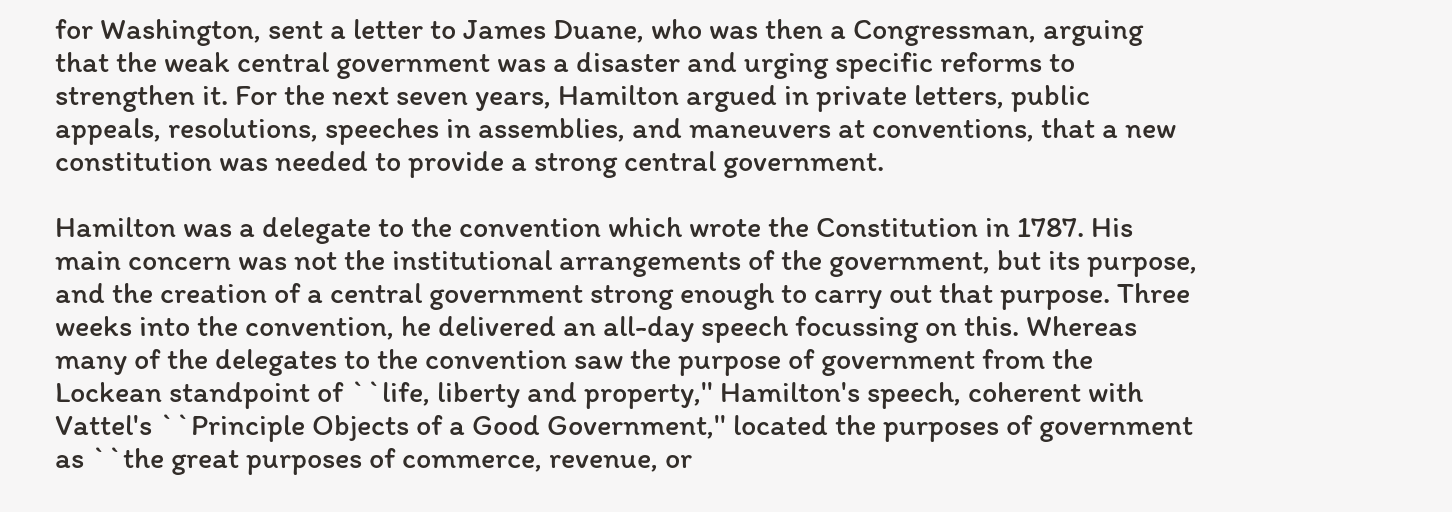for Washington, sent a letter to James Duane, who was then a Congressman, arguing that the weak central government was a disaster and urging specific reforms to strengthen it. For the next seven years, Hamilton argued in private letters, public appeals, resolutions, speeches in assemblies, and maneuvers at conventions, that a new constitution was needed to provide a strong central government.

Hamilton was a delegate to the convention which wrote the Constitution in 1787. His main concern was not the institutional arrangements of the government, but its purpose, and the creation of a central government strong enough to carry out that purpose. Three weeks into the convention, he delivered an all-day speech focussing on this. Whereas many of the delegates to the convention saw the purpose of government from the Lockean standpoint of ``life, liberty and property,'' Hamilton's speech, coherent with Vattel's ``Principle Objects of a Good Government,'' located the purposes of government as ``the great purposes of commerce, revenue, or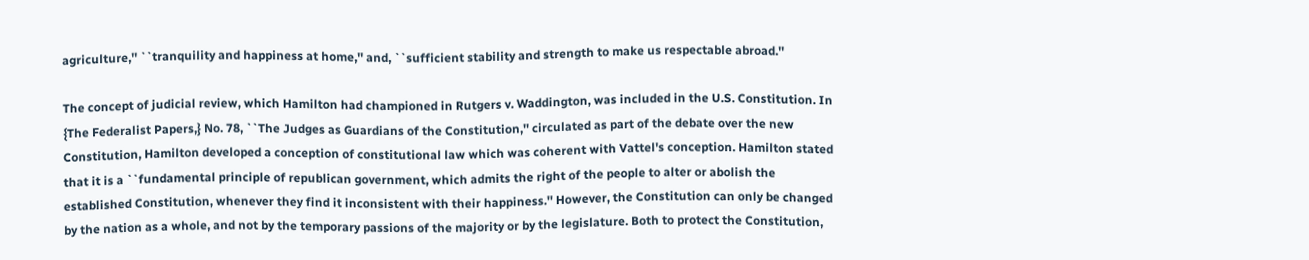agriculture,'' ``tranquility and happiness at home,'' and, ``sufficient stability and strength to make us respectable abroad.''

The concept of judicial review, which Hamilton had championed in Rutgers v. Waddington, was included in the U.S. Constitution. In {The Federalist Papers,} No. 78, ``The Judges as Guardians of the Constitution,'' circulated as part of the debate over the new Constitution, Hamilton developed a conception of constitutional law which was coherent with Vattel's conception. Hamilton stated that it is a ``fundamental principle of republican government, which admits the right of the people to alter or abolish the established Constitution, whenever they find it inconsistent with their happiness.'' However, the Constitution can only be changed by the nation as a whole, and not by the temporary passions of the majority or by the legislature. Both to protect the Constitution,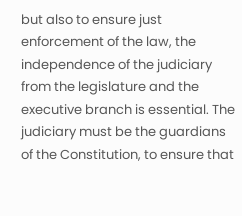but also to ensure just enforcement of the law, the independence of the judiciary from the legislature and the executive branch is essential. The judiciary must be the guardians of the Constitution, to ensure that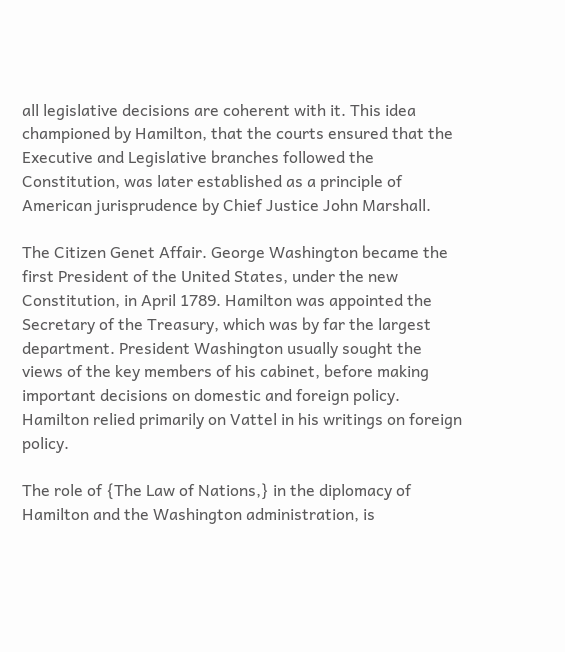all legislative decisions are coherent with it. This idea championed by Hamilton, that the courts ensured that the Executive and Legislative branches followed the Constitution, was later established as a principle of American jurisprudence by Chief Justice John Marshall.

The Citizen Genet Affair. George Washington became the first President of the United States, under the new Constitution, in April 1789. Hamilton was appointed the Secretary of the Treasury, which was by far the largest department. President Washington usually sought the views of the key members of his cabinet, before making important decisions on domestic and foreign policy. Hamilton relied primarily on Vattel in his writings on foreign policy.

The role of {The Law of Nations,} in the diplomacy of Hamilton and the Washington administration, is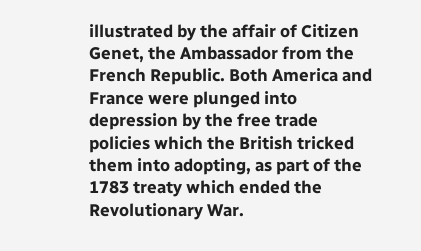illustrated by the affair of Citizen Genet, the Ambassador from the French Republic. Both America and France were plunged into depression by the free trade policies which the British tricked them into adopting, as part of the 1783 treaty which ended the Revolutionary War.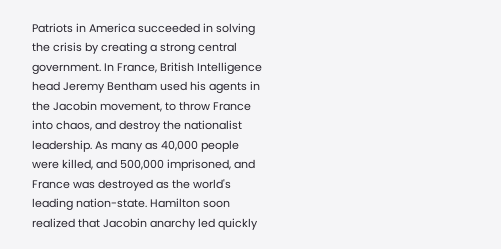Patriots in America succeeded in solving the crisis by creating a strong central government. In France, British Intelligence head Jeremy Bentham used his agents in the Jacobin movement, to throw France into chaos, and destroy the nationalist leadership. As many as 40,000 people were killed, and 500,000 imprisoned, and France was destroyed as the world's leading nation-state. Hamilton soon realized that Jacobin anarchy led quickly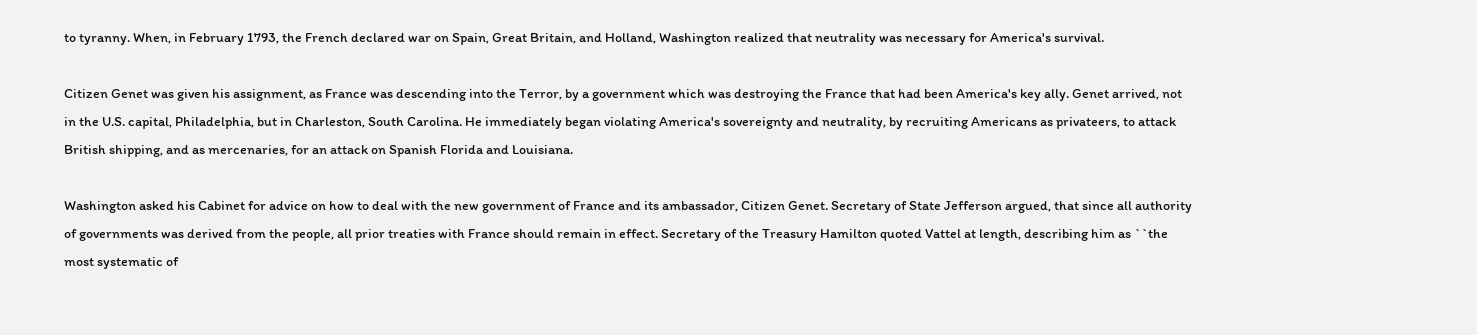to tyranny. When, in February 1793, the French declared war on Spain, Great Britain, and Holland, Washington realized that neutrality was necessary for America's survival.

Citizen Genet was given his assignment, as France was descending into the Terror, by a government which was destroying the France that had been America's key ally. Genet arrived, not in the U.S. capital, Philadelphia, but in Charleston, South Carolina. He immediately began violating America's sovereignty and neutrality, by recruiting Americans as privateers, to attack British shipping, and as mercenaries, for an attack on Spanish Florida and Louisiana.

Washington asked his Cabinet for advice on how to deal with the new government of France and its ambassador, Citizen Genet. Secretary of State Jefferson argued, that since all authority of governments was derived from the people, all prior treaties with France should remain in effect. Secretary of the Treasury Hamilton quoted Vattel at length, describing him as ``the most systematic of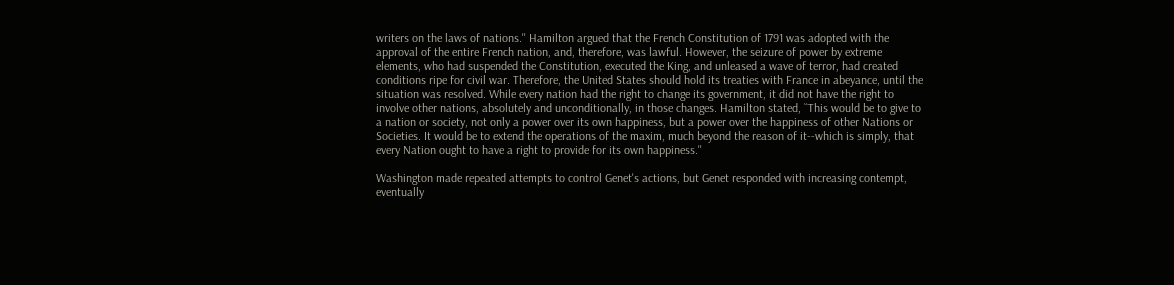writers on the laws of nations.'' Hamilton argued that the French Constitution of 1791 was adopted with the approval of the entire French nation, and, therefore, was lawful. However, the seizure of power by extreme elements, who had suspended the Constitution, executed the King, and unleased a wave of terror, had created conditions ripe for civil war. Therefore, the United States should hold its treaties with France in abeyance, until the situation was resolved. While every nation had the right to change its government, it did not have the right to involve other nations, absolutely and unconditionally, in those changes. Hamilton stated, ``This would be to give to a nation or society, not only a power over its own happiness, but a power over the happiness of other Nations or Societies. It would be to extend the operations of the maxim, much beyond the reason of it--which is simply, that every Nation ought to have a right to provide for its own happiness.''

Washington made repeated attempts to control Genet's actions, but Genet responded with increasing contempt, eventually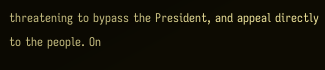threatening to bypass the President, and appeal directly to the people. On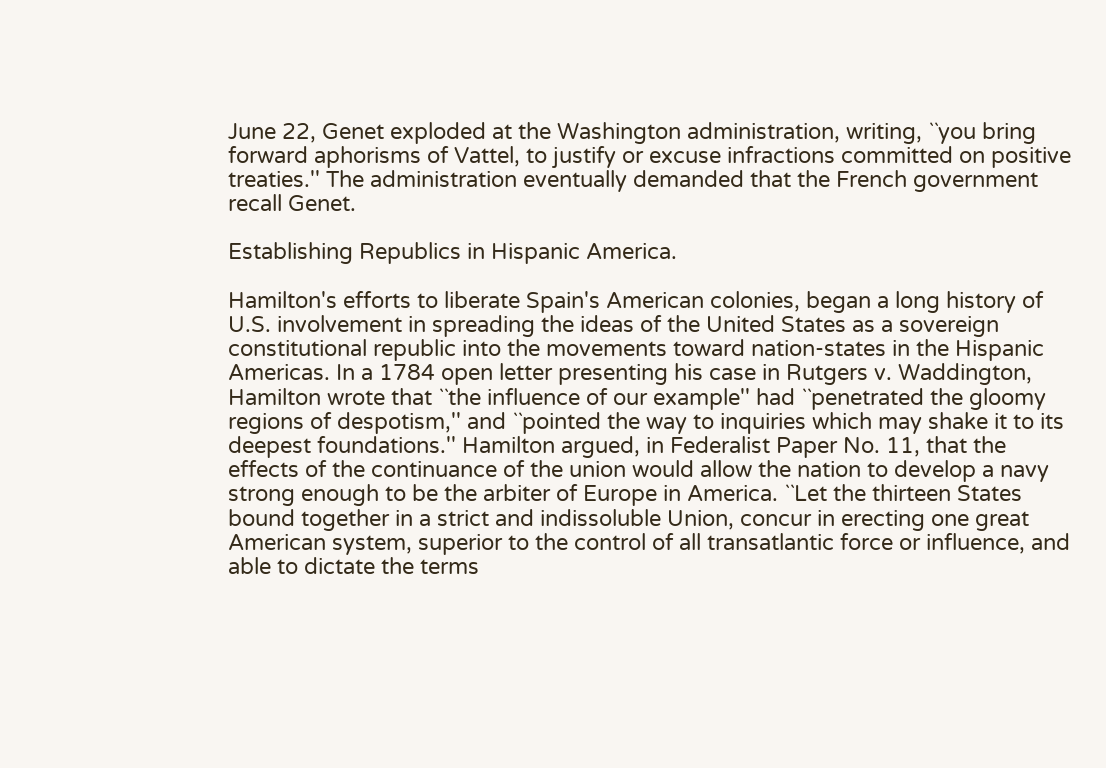June 22, Genet exploded at the Washington administration, writing, ``you bring forward aphorisms of Vattel, to justify or excuse infractions committed on positive treaties.'' The administration eventually demanded that the French government recall Genet.

Establishing Republics in Hispanic America.

Hamilton's efforts to liberate Spain's American colonies, began a long history of U.S. involvement in spreading the ideas of the United States as a sovereign constitutional republic into the movements toward nation-states in the Hispanic Americas. In a 1784 open letter presenting his case in Rutgers v. Waddington, Hamilton wrote that ``the influence of our example'' had ``penetrated the gloomy regions of despotism,'' and ``pointed the way to inquiries which may shake it to its deepest foundations.'' Hamilton argued, in Federalist Paper No. 11, that the effects of the continuance of the union would allow the nation to develop a navy strong enough to be the arbiter of Europe in America. ``Let the thirteen States bound together in a strict and indissoluble Union, concur in erecting one great American system, superior to the control of all transatlantic force or influence, and able to dictate the terms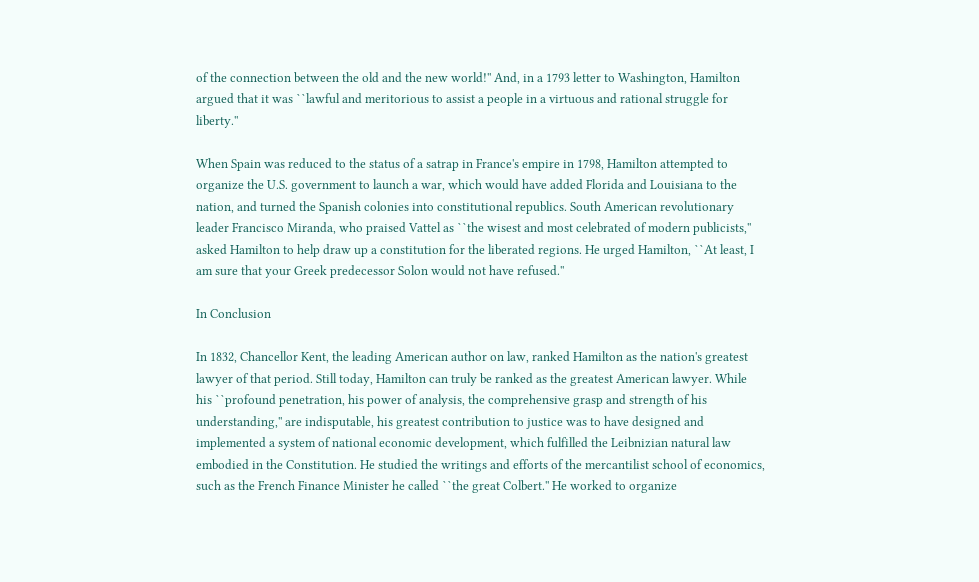of the connection between the old and the new world!'' And, in a 1793 letter to Washington, Hamilton argued that it was ``lawful and meritorious to assist a people in a virtuous and rational struggle for liberty.''

When Spain was reduced to the status of a satrap in France's empire in 1798, Hamilton attempted to organize the U.S. government to launch a war, which would have added Florida and Louisiana to the nation, and turned the Spanish colonies into constitutional republics. South American revolutionary leader Francisco Miranda, who praised Vattel as ``the wisest and most celebrated of modern publicists,'' asked Hamilton to help draw up a constitution for the liberated regions. He urged Hamilton, ``At least, I am sure that your Greek predecessor Solon would not have refused.''

In Conclusion

In 1832, Chancellor Kent, the leading American author on law, ranked Hamilton as the nation's greatest lawyer of that period. Still today, Hamilton can truly be ranked as the greatest American lawyer. While his ``profound penetration, his power of analysis, the comprehensive grasp and strength of his understanding,'' are indisputable, his greatest contribution to justice was to have designed and implemented a system of national economic development, which fulfilled the Leibnizian natural law embodied in the Constitution. He studied the writings and efforts of the mercantilist school of economics, such as the French Finance Minister he called ``the great Colbert.'' He worked to organize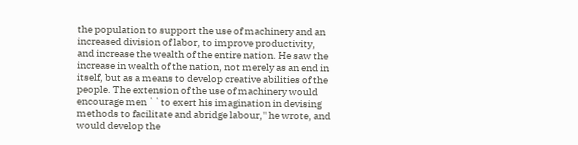the population to support the use of machinery and an increased division of labor, to improve productivity, and increase the wealth of the entire nation. He saw the increase in wealth of the nation, not merely as an end in itself, but as a means to develop creative abilities of the people. The extension of the use of machinery would encourage men ``to exert his imagination in devising methods to facilitate and abridge labour,'' he wrote, and would develop the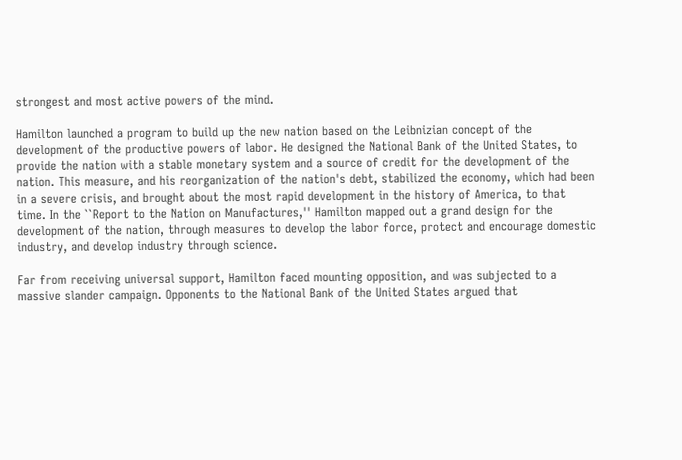strongest and most active powers of the mind.

Hamilton launched a program to build up the new nation based on the Leibnizian concept of the development of the productive powers of labor. He designed the National Bank of the United States, to provide the nation with a stable monetary system and a source of credit for the development of the nation. This measure, and his reorganization of the nation's debt, stabilized the economy, which had been in a severe crisis, and brought about the most rapid development in the history of America, to that time. In the ``Report to the Nation on Manufactures,'' Hamilton mapped out a grand design for the development of the nation, through measures to develop the labor force, protect and encourage domestic industry, and develop industry through science.

Far from receiving universal support, Hamilton faced mounting opposition, and was subjected to a massive slander campaign. Opponents to the National Bank of the United States argued that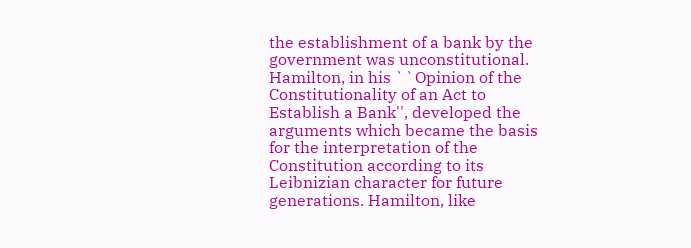the establishment of a bank by the government was unconstitutional. Hamilton, in his ``Opinion of the Constitutionality of an Act to Establish a Bank'', developed the arguments which became the basis for the interpretation of the Constitution according to its Leibnizian character for future generations. Hamilton, like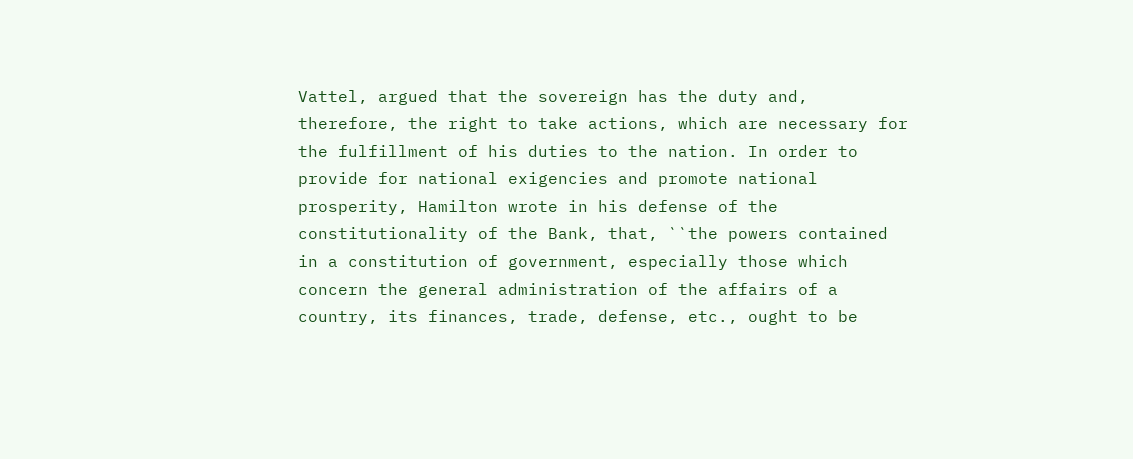Vattel, argued that the sovereign has the duty and, therefore, the right to take actions, which are necessary for the fulfillment of his duties to the nation. In order to provide for national exigencies and promote national prosperity, Hamilton wrote in his defense of the constitutionality of the Bank, that, ``the powers contained in a constitution of government, especially those which concern the general administration of the affairs of a country, its finances, trade, defense, etc., ought to be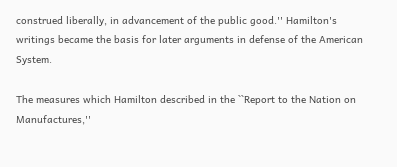construed liberally, in advancement of the public good.'' Hamilton's writings became the basis for later arguments in defense of the American System.

The measures which Hamilton described in the ``Report to the Nation on Manufactures,''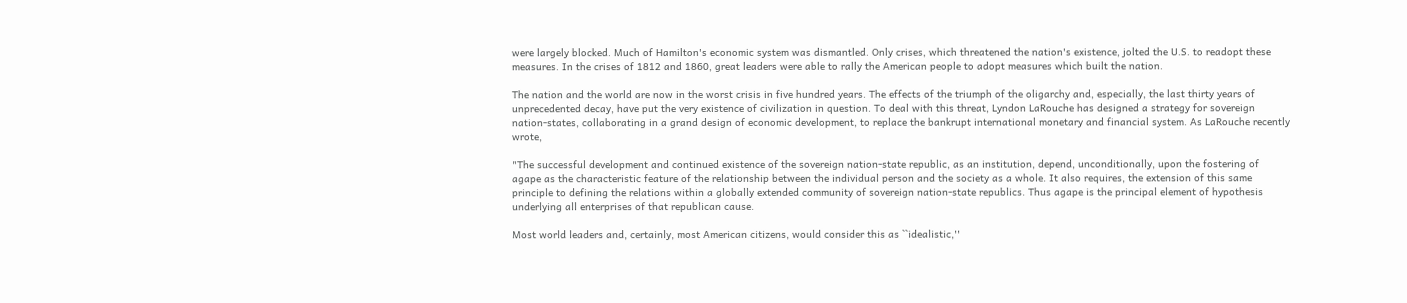were largely blocked. Much of Hamilton's economic system was dismantled. Only crises, which threatened the nation's existence, jolted the U.S. to readopt these measures. In the crises of 1812 and 1860, great leaders were able to rally the American people to adopt measures which built the nation.

The nation and the world are now in the worst crisis in five hundred years. The effects of the triumph of the oligarchy and, especially, the last thirty years of unprecedented decay, have put the very existence of civilization in question. To deal with this threat, Lyndon LaRouche has designed a strategy for sovereign nation-states, collaborating in a grand design of economic development, to replace the bankrupt international monetary and financial system. As LaRouche recently wrote,

"The successful development and continued existence of the sovereign nation-state republic, as an institution, depend, unconditionally, upon the fostering of agape as the characteristic feature of the relationship between the individual person and the society as a whole. It also requires, the extension of this same principle to defining the relations within a globally extended community of sovereign nation-state republics. Thus agape is the principal element of hypothesis underlying all enterprises of that republican cause.

Most world leaders and, certainly, most American citizens, would consider this as ``idealistic,''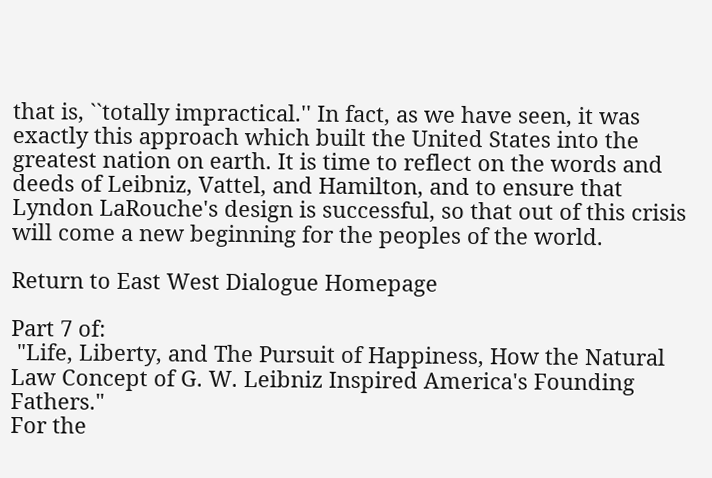that is, ``totally impractical.'' In fact, as we have seen, it was exactly this approach which built the United States into the greatest nation on earth. It is time to reflect on the words and deeds of Leibniz, Vattel, and Hamilton, and to ensure that Lyndon LaRouche's design is successful, so that out of this crisis will come a new beginning for the peoples of the world.

Return to East West Dialogue Homepage

Part 7 of:
 "Life, Liberty, and The Pursuit of Happiness, How the Natural Law Concept of G. W. Leibniz Inspired America's Founding Fathers."
For the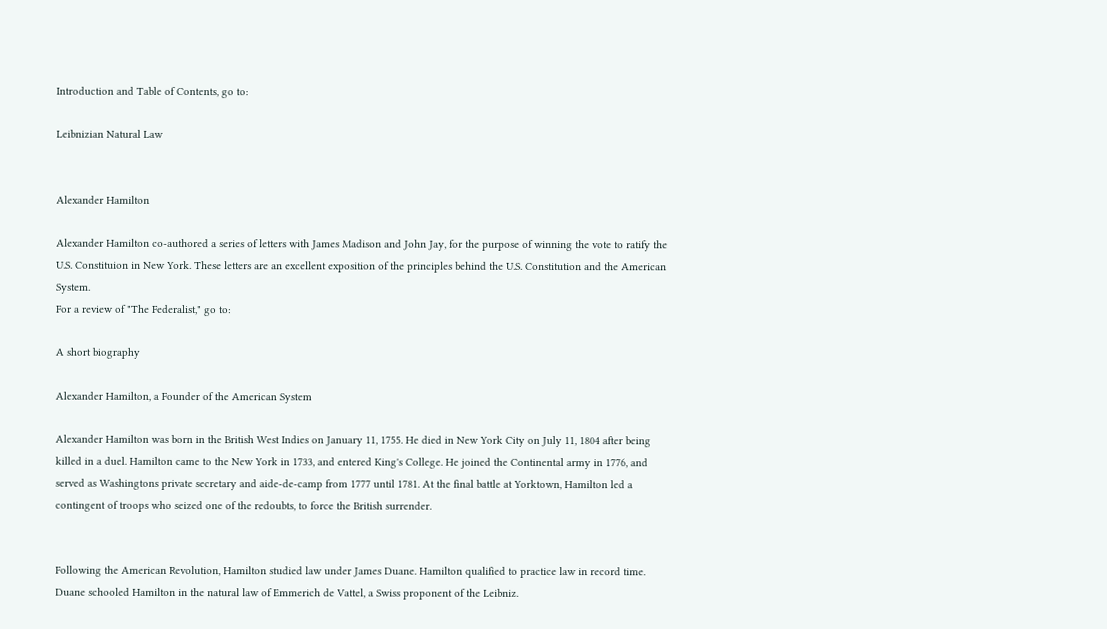Introduction and Table of Contents, go to:

Leibnizian Natural Law


Alexander Hamilton

Alexander Hamilton co-authored a series of letters with James Madison and John Jay, for the purpose of winning the vote to ratify the U.S. Constituion in New York. These letters are an excellent exposition of the principles behind the U.S. Constitution and the American System.
For a review of "The Federalist," go to:

A short biography

Alexander Hamilton, a Founder of the American System

Alexander Hamilton was born in the British West Indies on January 11, 1755. He died in New York City on July 11, 1804 after being killed in a duel. Hamilton came to the New York in 1733, and entered King's College. He joined the Continental army in 1776, and served as Washingtons private secretary and aide-de-camp from 1777 until 1781. At the final battle at Yorktown, Hamilton led a contingent of troops who seized one of the redoubts, to force the British surrender.


Following the American Revolution, Hamilton studied law under James Duane. Hamilton qualified to practice law in record time. Duane schooled Hamilton in the natural law of Emmerich de Vattel, a Swiss proponent of the Leibniz.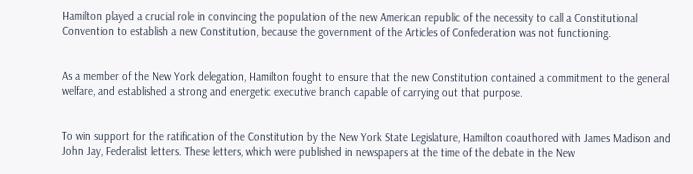Hamilton played a crucial role in convincing the population of the new American republic of the necessity to call a Constitutional Convention to establish a new Constitution, because the government of the Articles of Confederation was not functioning.


As a member of the New York delegation, Hamilton fought to ensure that the new Constitution contained a commitment to the general welfare, and established a strong and energetic executive branch capable of carrying out that purpose.


To win support for the ratification of the Constitution by the New York State Legislature, Hamilton coauthored with James Madison and John Jay, Federalist letters. These letters, which were published in newspapers at the time of the debate in the New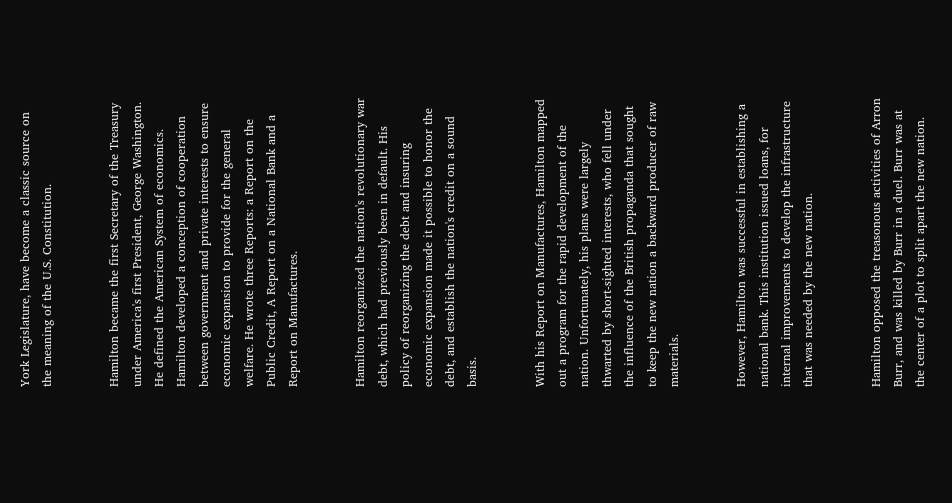York Legislature, have become a classic source on the meaning of the U.S. Constitution.


Hamilton became the first Secretary of the Treasury under America's first President, George Washington. He defined the American System of economics. Hamilton developed a conception of cooperation between government and private interests to ensure economic expansion to provide for the general welfare. He wrote three Reports: a Report on the Public Credit, A Report on a National Bank and a Report on Manufactures.


Hamilton reorganized the nation's revolutionary war debt, which had previously been in default. His policy of reorganizing the debt and insuring economic expansion made it possible to honor the debt, and establish the nation's credit on a sound basis.


With his Report on Manufactures, Hamilton mapped out a program for the rapid development of the nation. Unfortunately, his plans were largely thwarted by short-sighted interests, who fell under the influence of the British propaganda that sought to keep the new nation a backward producer of raw materials.


However, Hamilton was successful in establishing a national bank. This institution issued loans, for internal improvements to develop the infrastructure that was needed by the new nation.


Hamilton opposed the treasonous activities of Arron Burr, and was killed by Burr in a duel. Burr was at the center of a plot to split apart the new nation.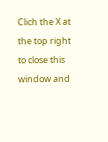Clich the X at the top right to close this window and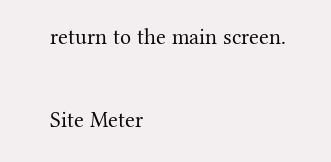return to the main screen.

Site Meter